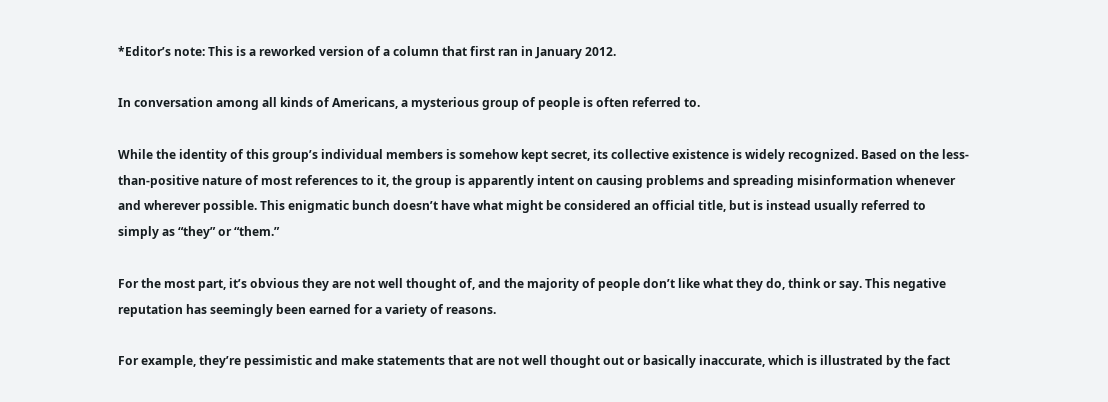*Editor’s note: This is a reworked version of a column that first ran in January 2012.

In conversation among all kinds of Americans, a mysterious group of people is often referred to.

While the identity of this group’s individual members is somehow kept secret, its collective existence is widely recognized. Based on the less-than-positive nature of most references to it, the group is apparently intent on causing problems and spreading misinformation whenever and wherever possible. This enigmatic bunch doesn’t have what might be considered an official title, but is instead usually referred to simply as “they” or “them.”

For the most part, it’s obvious they are not well thought of, and the majority of people don’t like what they do, think or say. This negative reputation has seemingly been earned for a variety of reasons.

For example, they’re pessimistic and make statements that are not well thought out or basically inaccurate, which is illustrated by the fact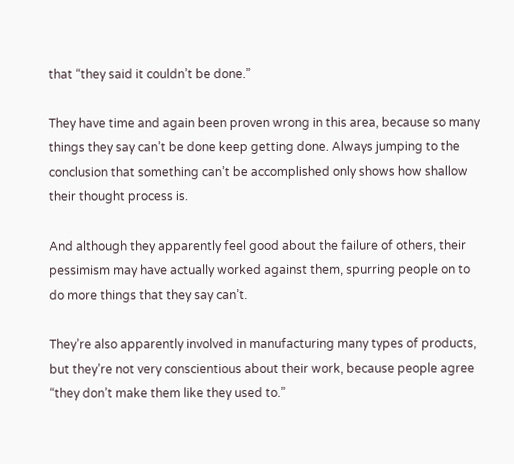that “they said it couldn’t be done.”

They have time and again been proven wrong in this area, because so many things they say can’t be done keep getting done. Always jumping to the conclusion that something can’t be accomplished only shows how shallow their thought process is.

And although they apparently feel good about the failure of others, their pessimism may have actually worked against them, spurring people on to do more things that they say can’t.

They’re also apparently involved in manufacturing many types of products, but they’re not very conscientious about their work, because people agree “they don’t make them like they used to.”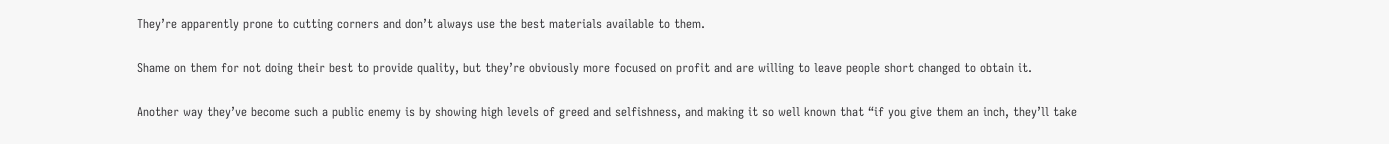They’re apparently prone to cutting corners and don’t always use the best materials available to them.

Shame on them for not doing their best to provide quality, but they’re obviously more focused on profit and are willing to leave people short changed to obtain it.

Another way they’ve become such a public enemy is by showing high levels of greed and selfishness, and making it so well known that “if you give them an inch, they’ll take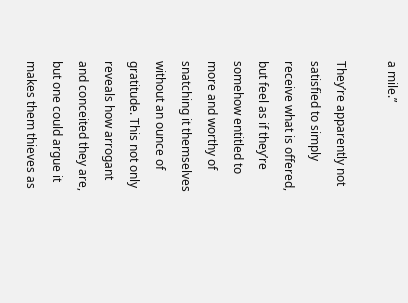a mile.”

They’re apparently not satisfied to simply receive what is offered, but feel as if they’re somehow entitled to more and worthy of snatching it themselves without an ounce of gratitude. This not only reveals how arrogant and conceited they are, but one could argue it makes them thieves as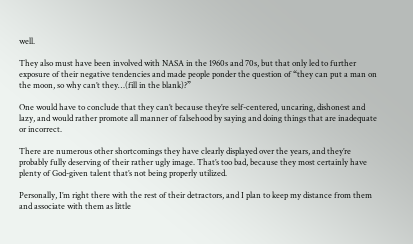well.

They also must have been involved with NASA in the 1960s and 70s, but that only led to further exposure of their negative tendencies and made people ponder the question of “they can put a man on the moon, so why can’t they…(fill in the blank)?”

One would have to conclude that they can’t because they’re self-centered, uncaring, dishonest and lazy, and would rather promote all manner of falsehood by saying and doing things that are inadequate or incorrect.

There are numerous other shortcomings they have clearly displayed over the years, and they’re probably fully deserving of their rather ugly image. That’s too bad, because they most certainly have plenty of God-given talent that’s not being properly utilized.

Personally, I’m right there with the rest of their detractors, and I plan to keep my distance from them and associate with them as little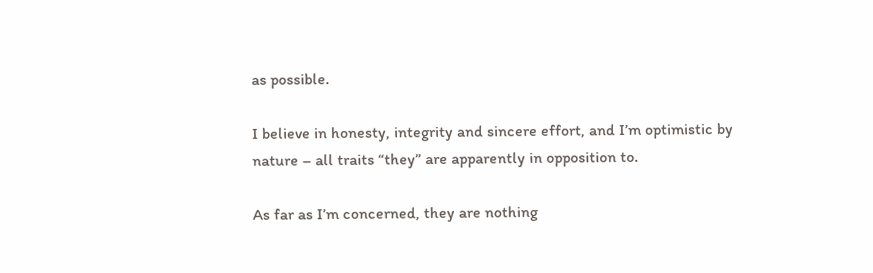as possible.

I believe in honesty, integrity and sincere effort, and I’m optimistic by nature – all traits “they” are apparently in opposition to.

As far as I’m concerned, they are nothing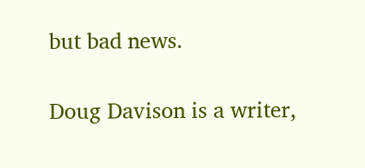but bad news.

Doug Davison is a writer,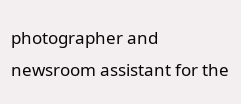photographer and newsroom assistant for the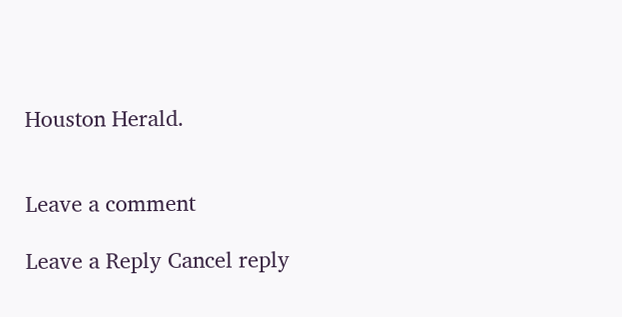Houston Herald.


Leave a comment

Leave a Reply Cancel reply